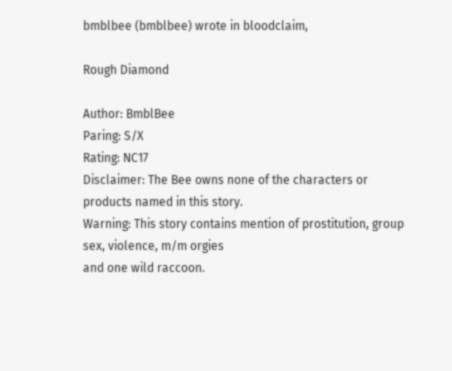bmblbee (bmblbee) wrote in bloodclaim,

Rough Diamond

Author: BmblBee
Paring: S/X
Rating: NC17
Disclaimer: The Bee owns none of the characters or products named in this story.
Warning: This story contains mention of prostitution, group sex, violence, m/m orgies
and one wild raccoon.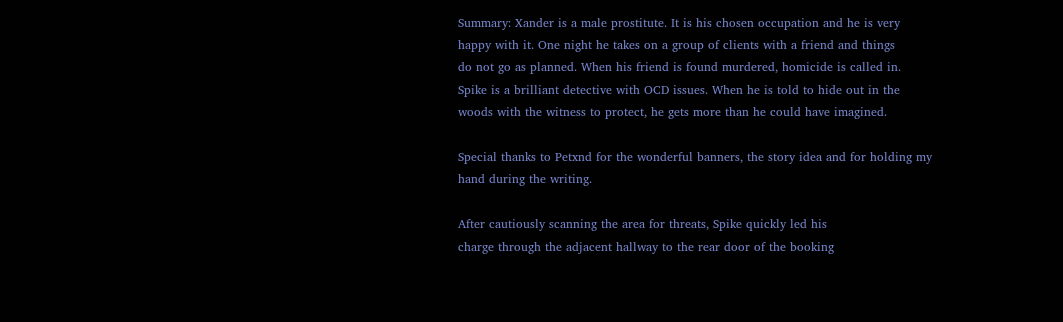Summary: Xander is a male prostitute. It is his chosen occupation and he is very
happy with it. One night he takes on a group of clients with a friend and things
do not go as planned. When his friend is found murdered, homicide is called in.
Spike is a brilliant detective with OCD issues. When he is told to hide out in the
woods with the witness to protect, he gets more than he could have imagined.

Special thanks to Petxnd for the wonderful banners, the story idea and for holding my
hand during the writing.

After cautiously scanning the area for threats, Spike quickly led his
charge through the adjacent hallway to the rear door of the booking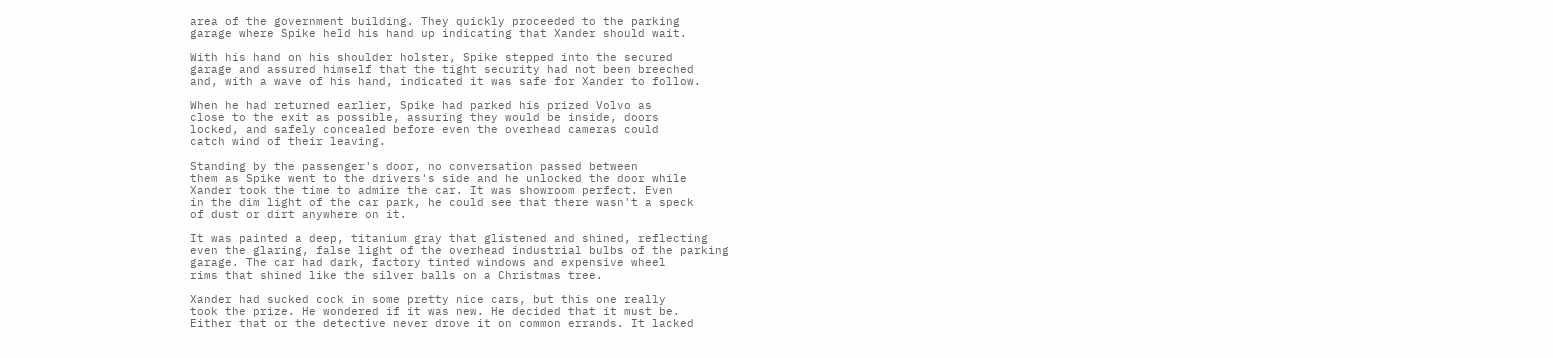area of the government building. They quickly proceeded to the parking
garage where Spike held his hand up indicating that Xander should wait.

With his hand on his shoulder holster, Spike stepped into the secured
garage and assured himself that the tight security had not been breeched
and, with a wave of his hand, indicated it was safe for Xander to follow.

When he had returned earlier, Spike had parked his prized Volvo as
close to the exit as possible, assuring they would be inside, doors
locked, and safely concealed before even the overhead cameras could
catch wind of their leaving.

Standing by the passenger's door, no conversation passed between
them as Spike went to the drivers's side and he unlocked the door while
Xander took the time to admire the car. It was showroom perfect. Even
in the dim light of the car park, he could see that there wasn't a speck
of dust or dirt anywhere on it.

It was painted a deep, titanium gray that glistened and shined, reflecting
even the glaring, false light of the overhead industrial bulbs of the parking
garage. The car had dark, factory tinted windows and expensive wheel
rims that shined like the silver balls on a Christmas tree.

Xander had sucked cock in some pretty nice cars, but this one really
took the prize. He wondered if it was new. He decided that it must be.
Either that or the detective never drove it on common errands. It lacked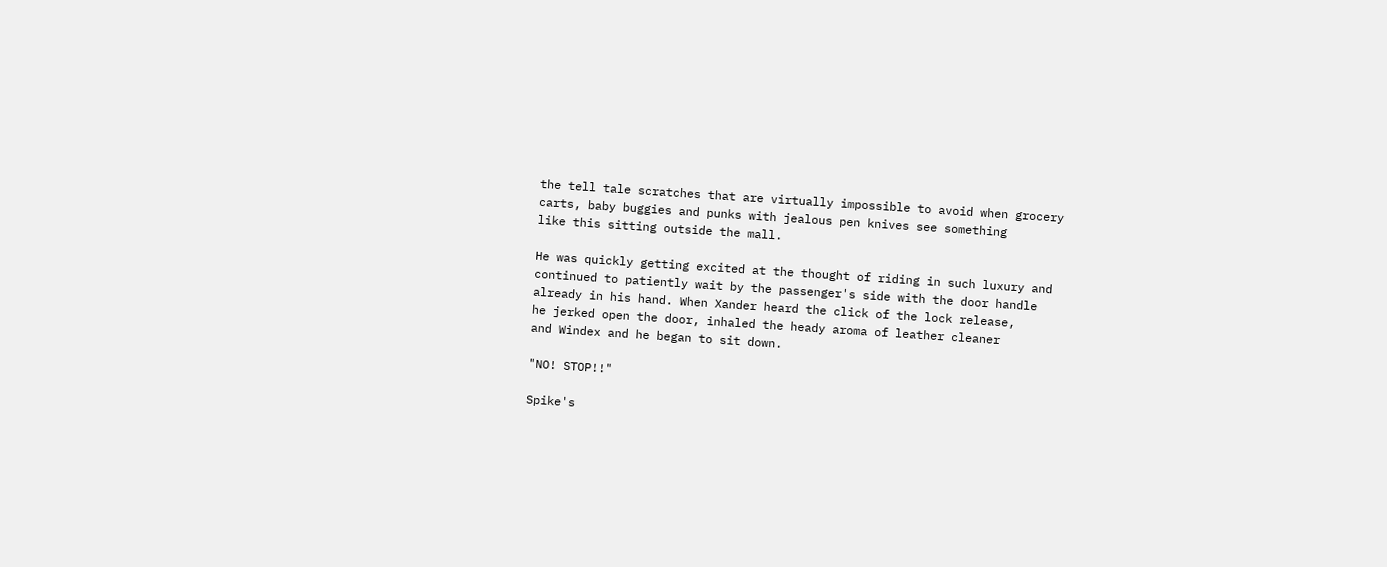the tell tale scratches that are virtually impossible to avoid when grocery
carts, baby buggies and punks with jealous pen knives see something
like this sitting outside the mall.

He was quickly getting excited at the thought of riding in such luxury and
continued to patiently wait by the passenger's side with the door handle
already in his hand. When Xander heard the click of the lock release,
he jerked open the door, inhaled the heady aroma of leather cleaner
and Windex and he began to sit down.

"NO! STOP!!"

Spike's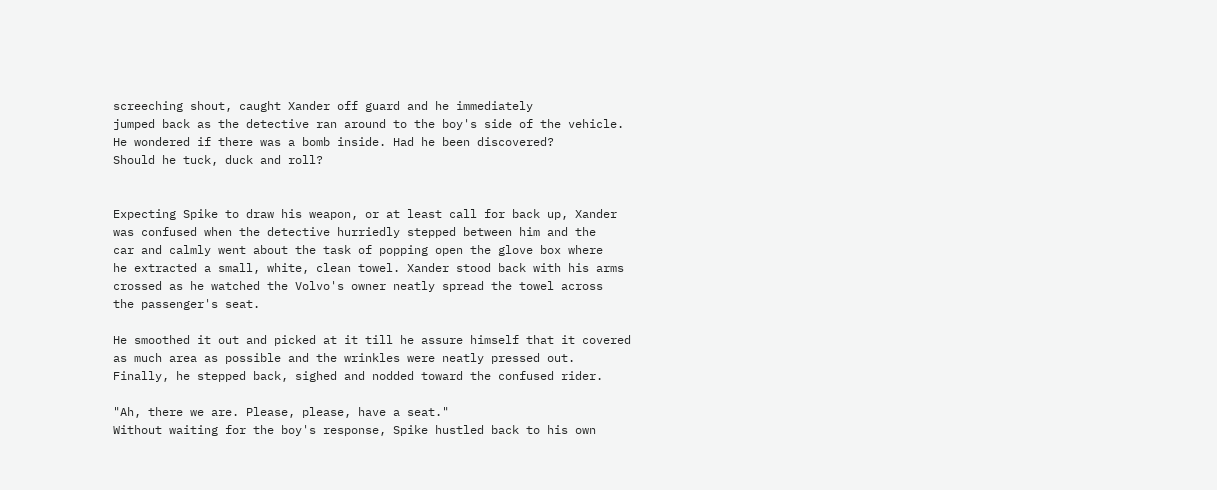screeching shout, caught Xander off guard and he immediately
jumped back as the detective ran around to the boy's side of the vehicle.
He wondered if there was a bomb inside. Had he been discovered?
Should he tuck, duck and roll?


Expecting Spike to draw his weapon, or at least call for back up, Xander
was confused when the detective hurriedly stepped between him and the
car and calmly went about the task of popping open the glove box where
he extracted a small, white, clean towel. Xander stood back with his arms
crossed as he watched the Volvo's owner neatly spread the towel across
the passenger's seat.

He smoothed it out and picked at it till he assure himself that it covered
as much area as possible and the wrinkles were neatly pressed out.
Finally, he stepped back, sighed and nodded toward the confused rider.

"Ah, there we are. Please, please, have a seat."
Without waiting for the boy's response, Spike hustled back to his own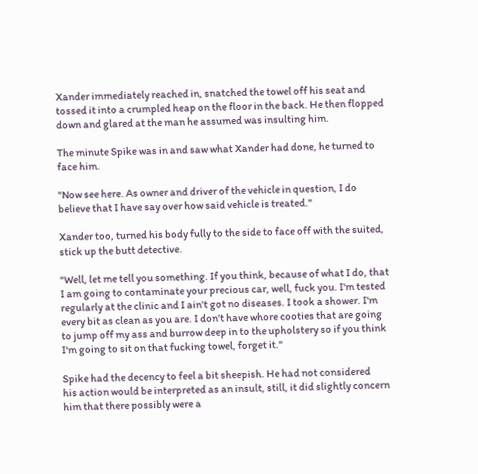Xander immediately reached in, snatched the towel off his seat and
tossed it into a crumpled heap on the floor in the back. He then flopped
down and glared at the man he assumed was insulting him.

The minute Spike was in and saw what Xander had done, he turned to
face him.

"Now see here. As owner and driver of the vehicle in question, I do
believe that I have say over how said vehicle is treated."

Xander too, turned his body fully to the side to face off with the suited,
stick up the butt detective.

"Well, let me tell you something. If you think, because of what I do, that
I am going to contaminate your precious car, well, fuck you. I'm tested
regularly at the clinic and I ain't got no diseases. I took a shower. I'm
every bit as clean as you are. I don't have whore cooties that are going
to jump off my ass and burrow deep in to the upholstery so if you think
I'm going to sit on that fucking towel, forget it."

Spike had the decency to feel a bit sheepish. He had not considered
his action would be interpreted as an insult, still, it did slightly concern
him that there possibly were a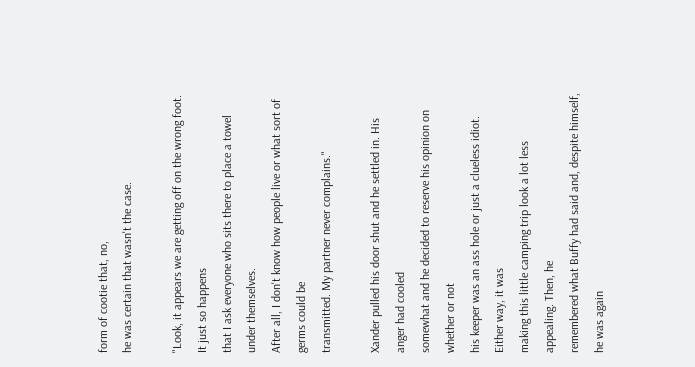form of cootie that, no,
he was certain that wasn't the case.

"Look, it appears we are getting off on the wrong foot. It just so happens
that I ask everyone who sits there to place a towel under themselves.
After all, I don't know how people live or what sort of germs could be
transmitted. My partner never complains."

Xander pulled his door shut and he settled in. His anger had cooled
somewhat and he decided to reserve his opinion on whether or not
his keeper was an ass hole or just a clueless idiot. Either way, it was
making this little camping trip look a lot less appealing. Then, he
remembered what Buffy had said and, despite himself, he was again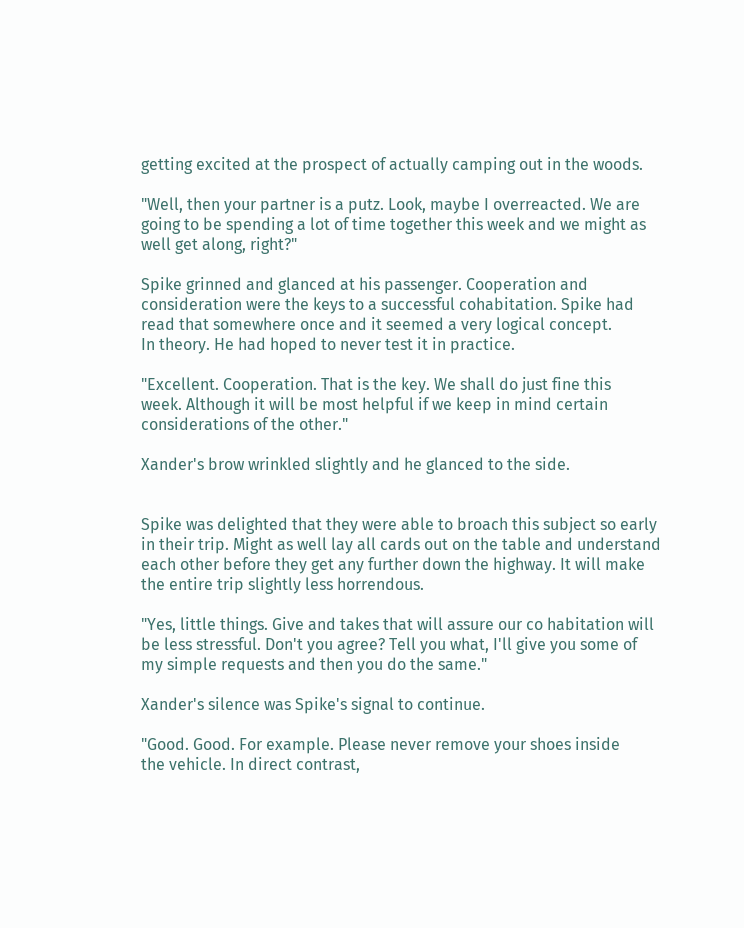getting excited at the prospect of actually camping out in the woods.

"Well, then your partner is a putz. Look, maybe I overreacted. We are
going to be spending a lot of time together this week and we might as
well get along, right?"

Spike grinned and glanced at his passenger. Cooperation and
consideration were the keys to a successful cohabitation. Spike had
read that somewhere once and it seemed a very logical concept.
In theory. He had hoped to never test it in practice.

"Excellent. Cooperation. That is the key. We shall do just fine this
week. Although it will be most helpful if we keep in mind certain
considerations of the other."

Xander's brow wrinkled slightly and he glanced to the side.


Spike was delighted that they were able to broach this subject so early
in their trip. Might as well lay all cards out on the table and understand
each other before they get any further down the highway. It will make
the entire trip slightly less horrendous.

"Yes, little things. Give and takes that will assure our co habitation will
be less stressful. Don't you agree? Tell you what, I'll give you some of
my simple requests and then you do the same."

Xander's silence was Spike's signal to continue.

"Good. Good. For example. Please never remove your shoes inside
the vehicle. In direct contrast,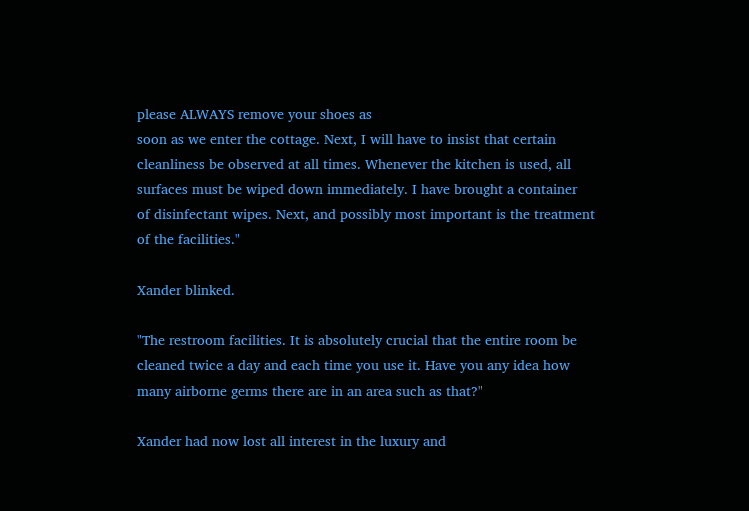please ALWAYS remove your shoes as
soon as we enter the cottage. Next, I will have to insist that certain
cleanliness be observed at all times. Whenever the kitchen is used, all
surfaces must be wiped down immediately. I have brought a container
of disinfectant wipes. Next, and possibly most important is the treatment
of the facilities."

Xander blinked.

"The restroom facilities. It is absolutely crucial that the entire room be
cleaned twice a day and each time you use it. Have you any idea how
many airborne germs there are in an area such as that?"

Xander had now lost all interest in the luxury and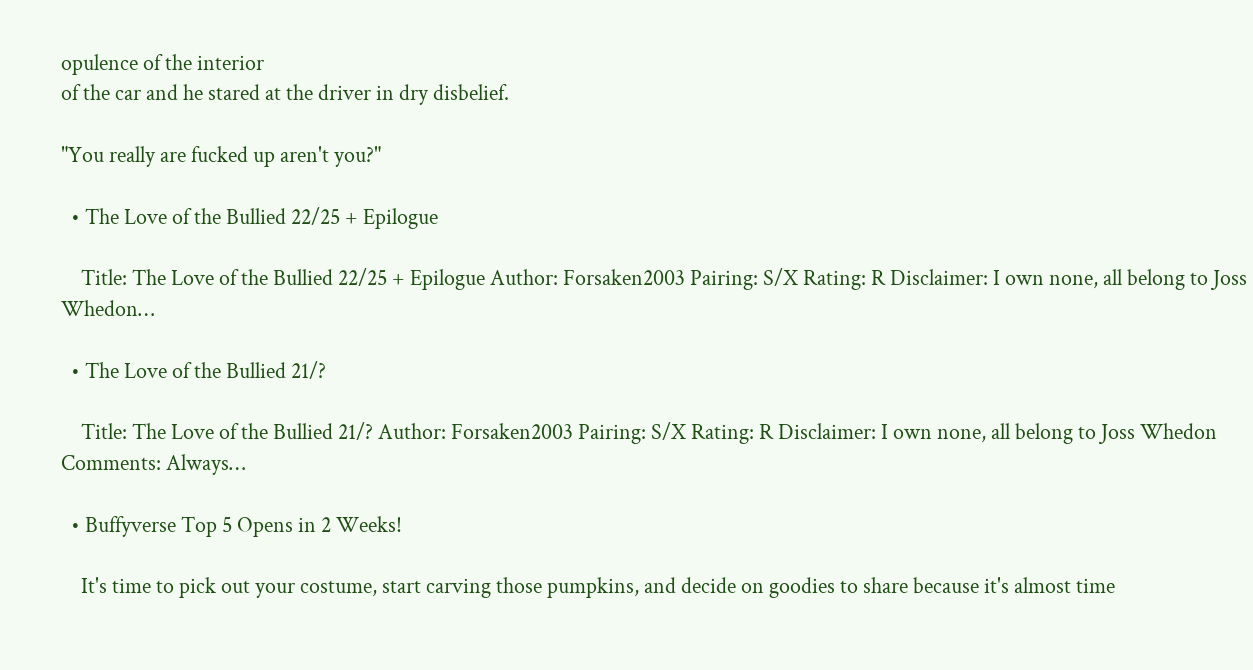opulence of the interior
of the car and he stared at the driver in dry disbelief.

"You really are fucked up aren't you?"

  • The Love of the Bullied 22/25 + Epilogue

    Title: The Love of the Bullied 22/25 + Epilogue Author: Forsaken2003 Pairing: S/X Rating: R Disclaimer: I own none, all belong to Joss Whedon…

  • The Love of the Bullied 21/?

    Title: The Love of the Bullied 21/? Author: Forsaken2003 Pairing: S/X Rating: R Disclaimer: I own none, all belong to Joss Whedon Comments: Always…

  • Buffyverse Top 5 Opens in 2 Weeks!

    It's time to pick out your costume, start carving those pumpkins, and decide on goodies to share because it's almost time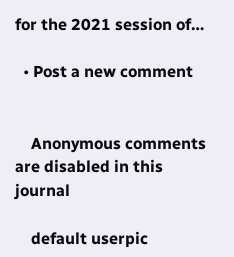for the 2021 session of…

  • Post a new comment


    Anonymous comments are disabled in this journal

    default userpic